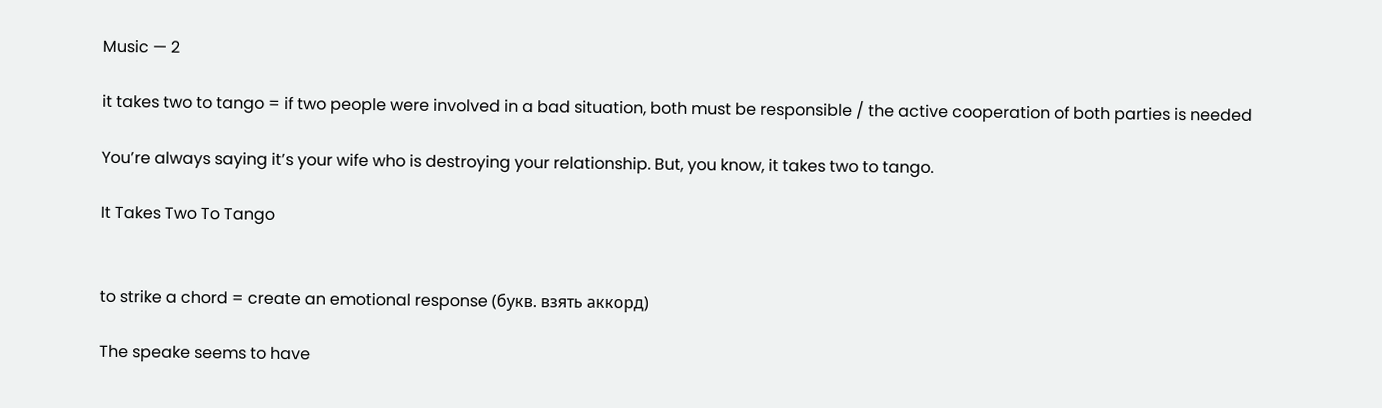Music — 2

it takes two to tango = if two people were involved in a bad situation, both must be responsible / the active cooperation of both parties is needed

You’re always saying it’s your wife who is destroying your relationship. But, you know, it takes two to tango.

It Takes Two To Tango


to strike a chord = create an emotional response (букв. взять аккорд)

The speake seems to have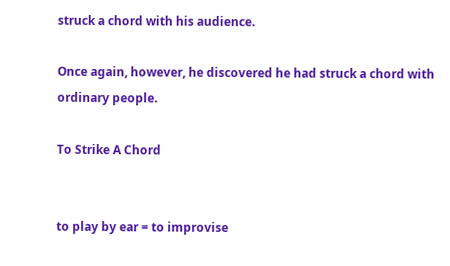struck a chord with his audience.

Once again, however, he discovered he had struck a chord with ordinary people.

To Strike A Chord


to play by ear = to improvise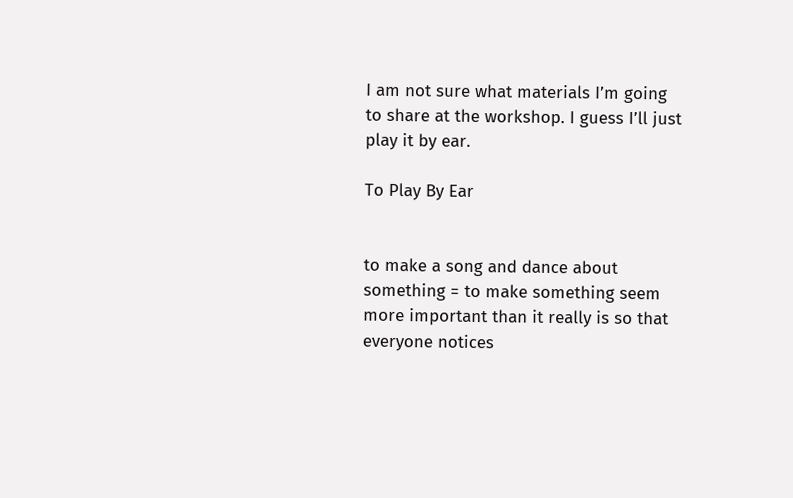I am not sure what materials I’m going to share at the workshop. I guess I’ll just play it by ear.

To Play By Ear


to make a song and dance about something = to make something seem more important than it really is so that everyone notices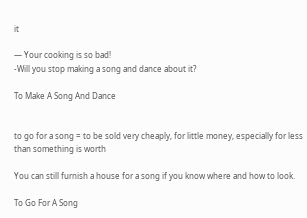it

— Your cooking is so bad!
-Will you stop making a song and dance about it?

To Make A Song And Dance


to go for a song = to be sold very cheaply, for little money, especially for less than something is worth

You can still furnish a house for a song if you know where and how to look.

To Go For A Song